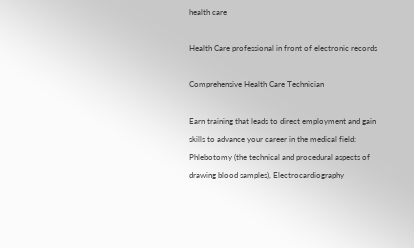health care

Health Care professional in front of electronic records

Comprehensive Health Care Technician

Earn training that leads to direct employment and gain skills to advance your career in the medical field: Phlebotomy (the technical and procedural aspects of drawing blood samples), Electrocardiography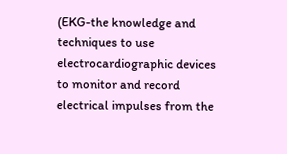(EKG-the knowledge and techniques to use electrocardiographic devices to monitor and record electrical impulses from the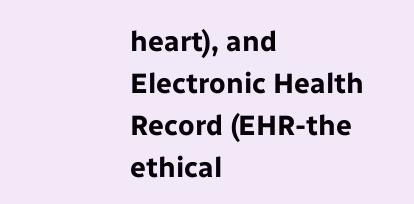heart), and Electronic Health Record (EHR-the ethical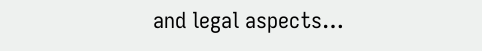and legal aspects…